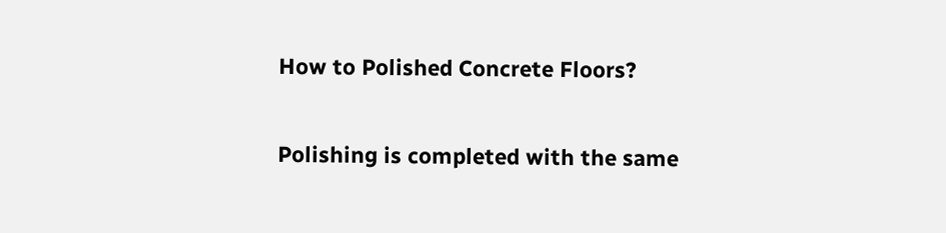How to Polished Concrete Floors?

Polishing is completed with the same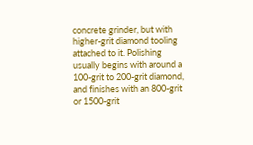concrete grinder, but with higher-grit diamond tooling attached to it. Polishing usually begins with around a 100-grit to 200-grit diamond, and finishes with an 800-grit or 1500-grit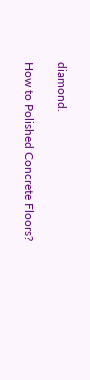diamond.

How to Polished Concrete Floors?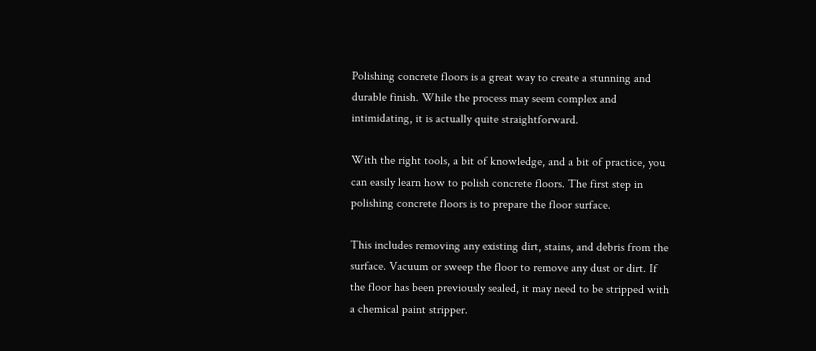Polishing concrete floors is a great way to create a stunning and durable finish. While the process may seem complex and intimidating, it is actually quite straightforward.

With the right tools, a bit of knowledge, and a bit of practice, you can easily learn how to polish concrete floors. The first step in polishing concrete floors is to prepare the floor surface.

This includes removing any existing dirt, stains, and debris from the surface. Vacuum or sweep the floor to remove any dust or dirt. If the floor has been previously sealed, it may need to be stripped with a chemical paint stripper.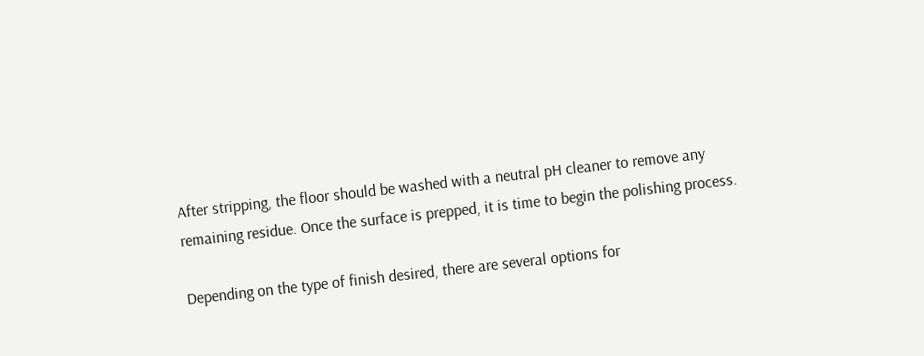After stripping, the floor should be washed with a neutral pH cleaner to remove any remaining residue. Once the surface is prepped, it is time to begin the polishing process.

Depending on the type of finish desired, there are several options for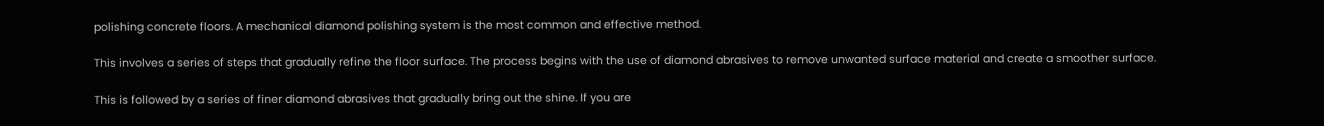polishing concrete floors. A mechanical diamond polishing system is the most common and effective method.

This involves a series of steps that gradually refine the floor surface. The process begins with the use of diamond abrasives to remove unwanted surface material and create a smoother surface.

This is followed by a series of finer diamond abrasives that gradually bring out the shine. If you are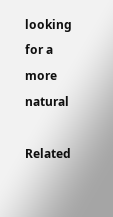looking for a more natural

Related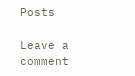Posts

Leave a comment